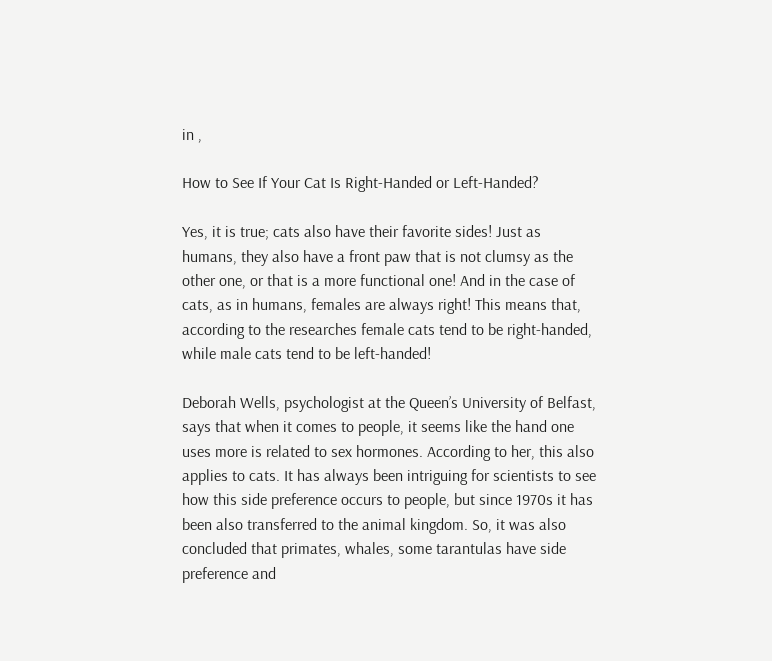in ,

How to See If Your Cat Is Right-Handed or Left-Handed?

Yes, it is true; cats also have their favorite sides! Just as humans, they also have a front paw that is not clumsy as the other one, or that is a more functional one! And in the case of cats, as in humans, females are always right! This means that, according to the researches female cats tend to be right-handed, while male cats tend to be left-handed!

Deborah Wells, psychologist at the Queen’s University of Belfast, says that when it comes to people, it seems like the hand one uses more is related to sex hormones. According to her, this also applies to cats. It has always been intriguing for scientists to see how this side preference occurs to people, but since 1970s it has been also transferred to the animal kingdom. So, it was also concluded that primates, whales, some tarantulas have side preference and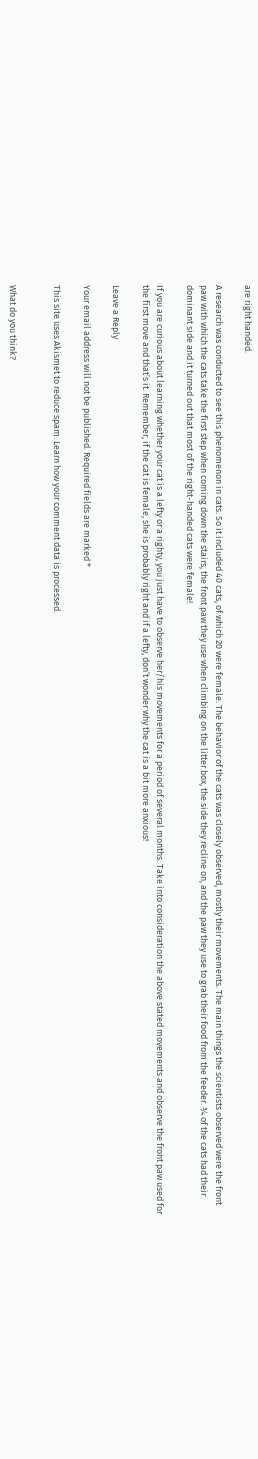are right handed.

A research was conducted to see this phenomenon in cats. So it included 40 cats, of which 20 were female. The behavior of the cats was closely observed, mostly their movements. The main things the scientists observed were the front paw with which the cats take the first step when coming down the stairs, the front paw they use when climbing on the litter box, the side they recline on, and the paw they use to grab their food from the feeder. ¾ of the cats had their dominant side and it turned out that most of the right-handed cats were female!

If you are curious about learning whether your cat is a lefty or a righty, you just have to observe her/his movements for a period of several months. Take into consideration the above stated movements and observe the front paw used for the first move and that’s it. Remember, if the cat is female, she is probably right and if a lefty, don’t wonder why the cat is a bit more anxious!

Leave a Reply

Your email address will not be published. Required fields are marked *

This site uses Akismet to reduce spam. Learn how your comment data is processed.


What do you think?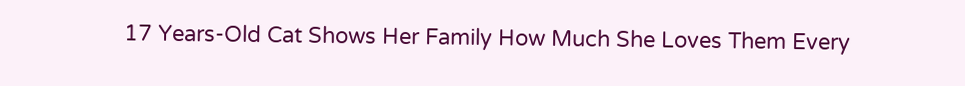17 Years-Old Cat Shows Her Family How Much She Loves Them Every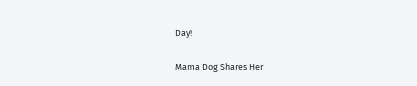Day!

Mama Dog Shares Her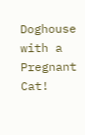Doghouse with a Pregnant Cat!